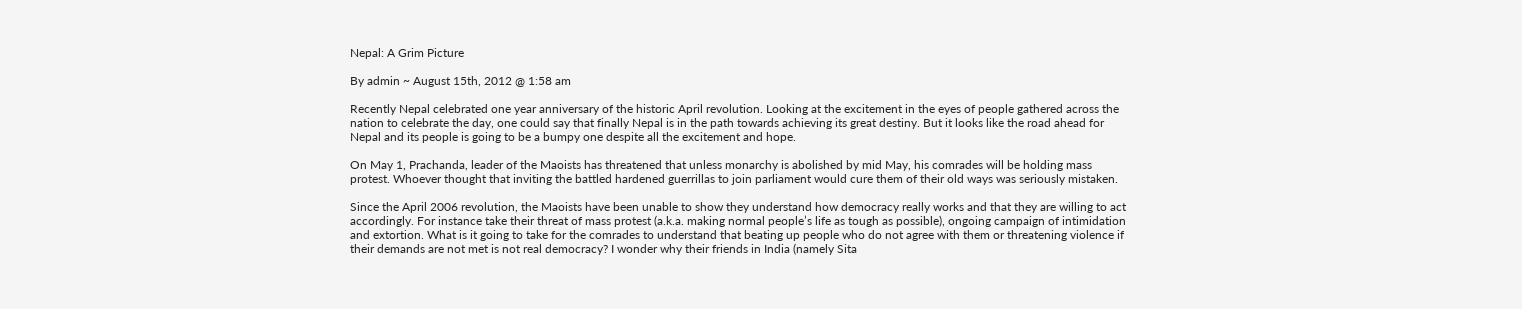Nepal: A Grim Picture

By admin ~ August 15th, 2012 @ 1:58 am

Recently Nepal celebrated one year anniversary of the historic April revolution. Looking at the excitement in the eyes of people gathered across the nation to celebrate the day, one could say that finally Nepal is in the path towards achieving its great destiny. But it looks like the road ahead for Nepal and its people is going to be a bumpy one despite all the excitement and hope.

On May 1, Prachanda, leader of the Maoists has threatened that unless monarchy is abolished by mid May, his comrades will be holding mass protest. Whoever thought that inviting the battled hardened guerrillas to join parliament would cure them of their old ways was seriously mistaken.

Since the April 2006 revolution, the Maoists have been unable to show they understand how democracy really works and that they are willing to act accordingly. For instance take their threat of mass protest (a.k.a. making normal people’s life as tough as possible), ongoing campaign of intimidation and extortion. What is it going to take for the comrades to understand that beating up people who do not agree with them or threatening violence if their demands are not met is not real democracy? I wonder why their friends in India (namely Sita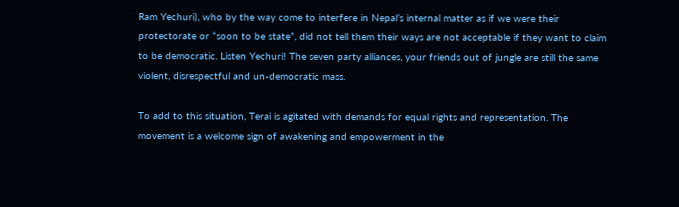Ram Yechuri), who by the way come to interfere in Nepal’s internal matter as if we were their protectorate or “soon to be state”, did not tell them their ways are not acceptable if they want to claim to be democratic. Listen Yechuri! The seven party alliances, your friends out of jungle are still the same violent, disrespectful and un-democratic mass.

To add to this situation, Terai is agitated with demands for equal rights and representation. The movement is a welcome sign of awakening and empowerment in the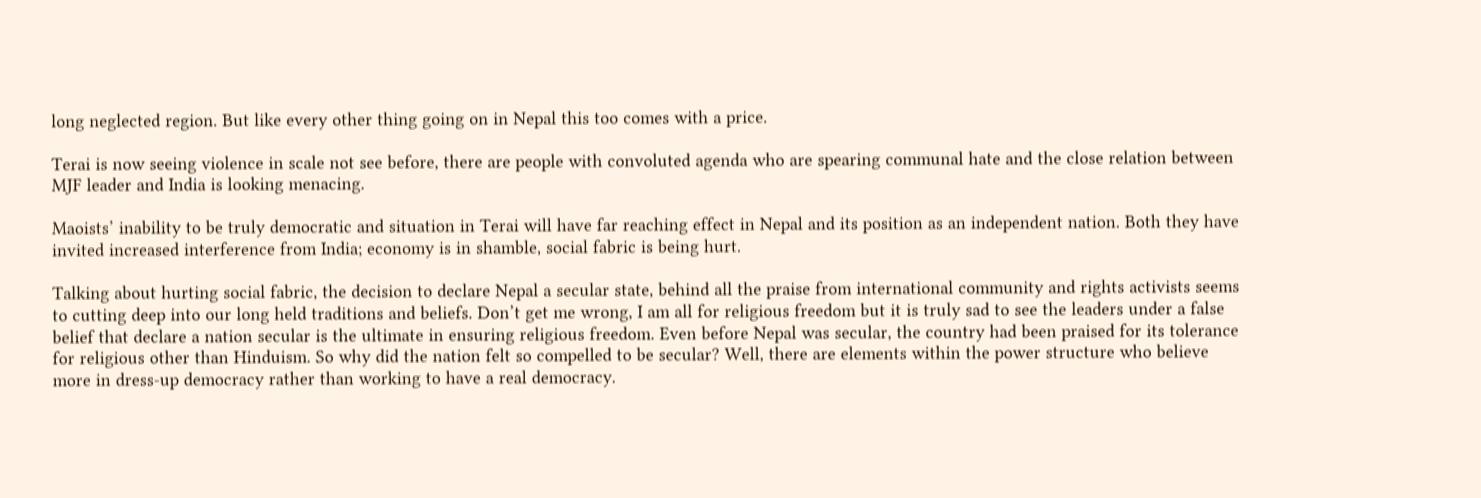long neglected region. But like every other thing going on in Nepal this too comes with a price.

Terai is now seeing violence in scale not see before, there are people with convoluted agenda who are spearing communal hate and the close relation between MJF leader and India is looking menacing.

Maoists’ inability to be truly democratic and situation in Terai will have far reaching effect in Nepal and its position as an independent nation. Both they have invited increased interference from India; economy is in shamble, social fabric is being hurt.

Talking about hurting social fabric, the decision to declare Nepal a secular state, behind all the praise from international community and rights activists seems to cutting deep into our long held traditions and beliefs. Don’t get me wrong, I am all for religious freedom but it is truly sad to see the leaders under a false belief that declare a nation secular is the ultimate in ensuring religious freedom. Even before Nepal was secular, the country had been praised for its tolerance for religious other than Hinduism. So why did the nation felt so compelled to be secular? Well, there are elements within the power structure who believe more in dress-up democracy rather than working to have a real democracy.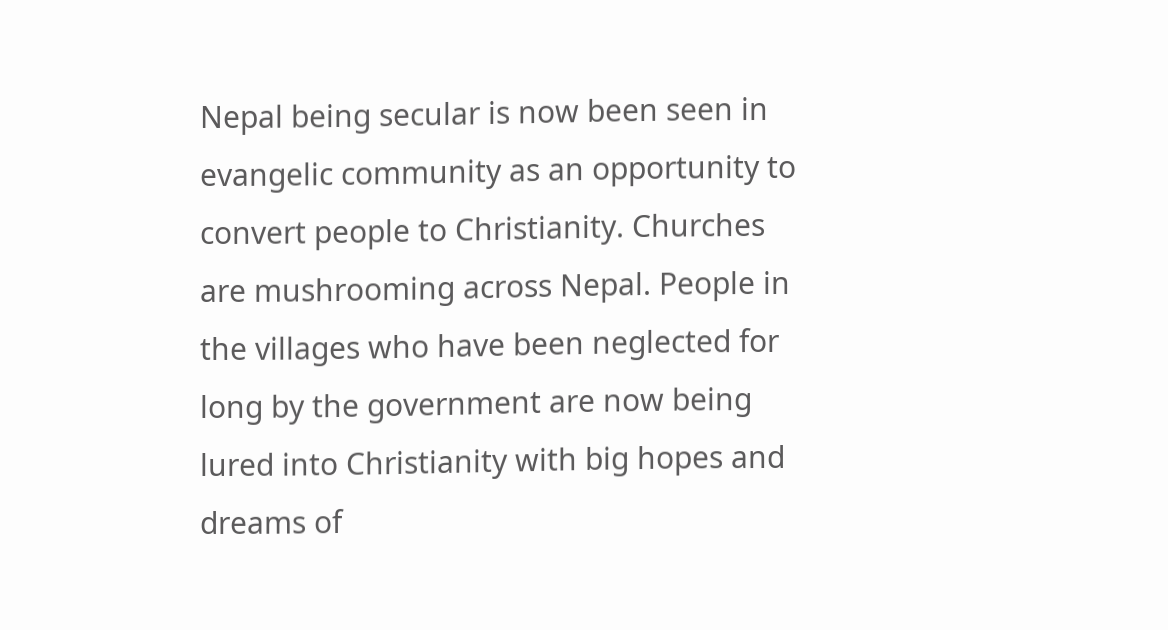Nepal being secular is now been seen in evangelic community as an opportunity to convert people to Christianity. Churches are mushrooming across Nepal. People in the villages who have been neglected for long by the government are now being lured into Christianity with big hopes and dreams of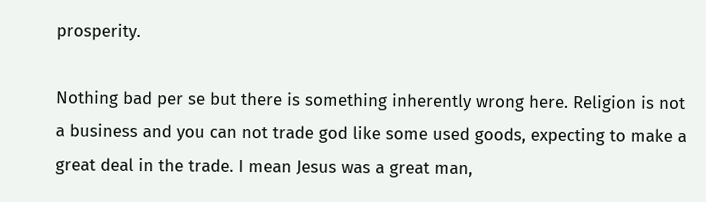prosperity.

Nothing bad per se but there is something inherently wrong here. Religion is not a business and you can not trade god like some used goods, expecting to make a great deal in the trade. I mean Jesus was a great man,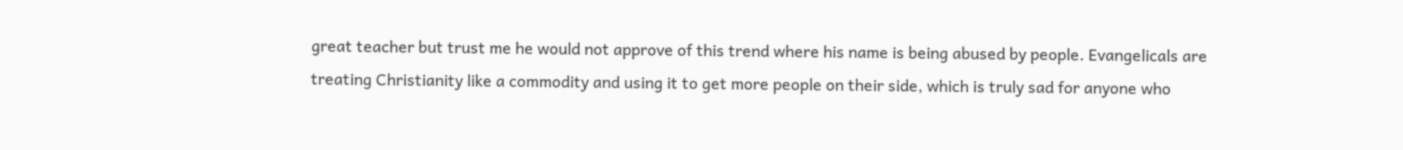great teacher but trust me he would not approve of this trend where his name is being abused by people. Evangelicals are treating Christianity like a commodity and using it to get more people on their side, which is truly sad for anyone who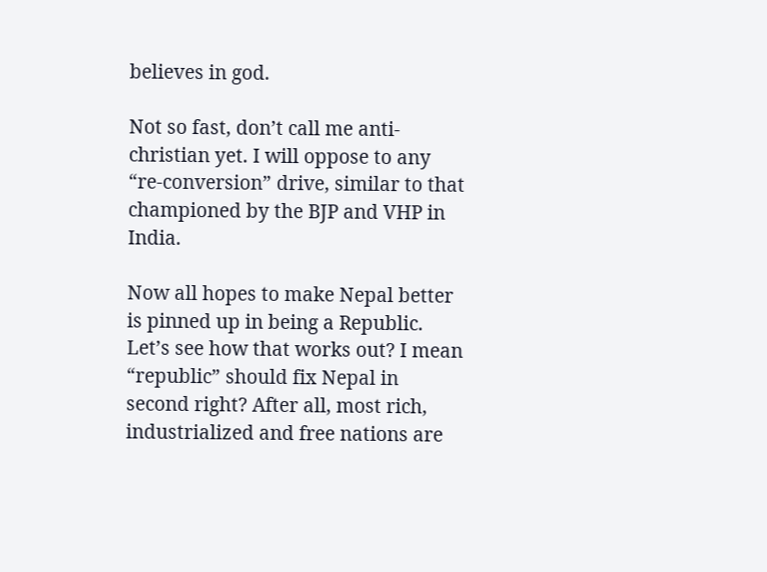believes in god.

Not so fast, don’t call me anti-christian yet. I will oppose to any “re-conversion” drive, similar to that championed by the BJP and VHP in India.

Now all hopes to make Nepal better is pinned up in being a Republic. Let’s see how that works out? I mean “republic” should fix Nepal in second right? After all, most rich, industrialized and free nations are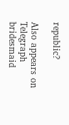republic?

Also appears on Telegraph
bridesmaid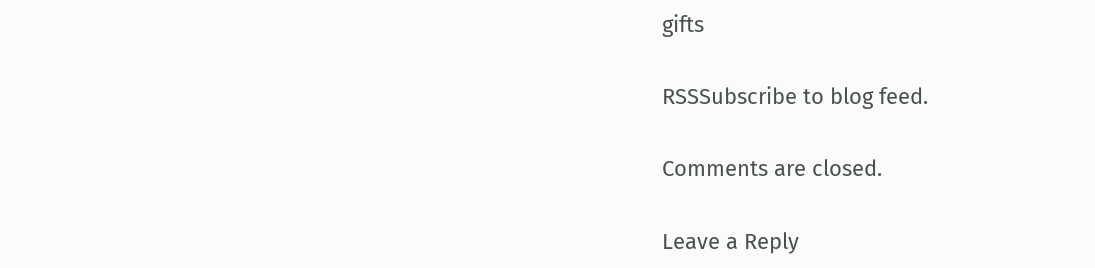gifts

RSSSubscribe to blog feed.

Comments are closed.

Leave a Reply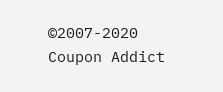©2007-2020 Coupon Addict